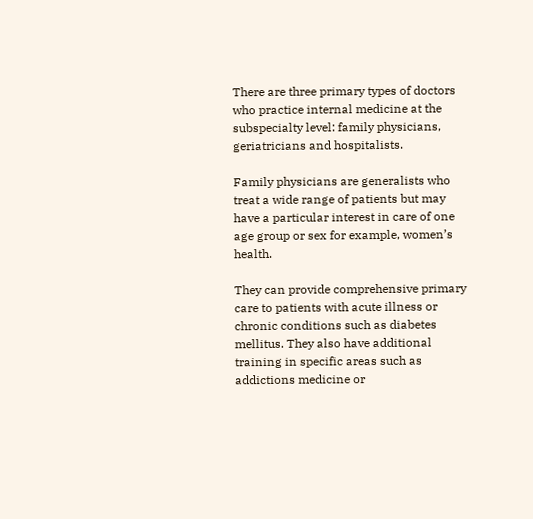There are three primary types of doctors who practice internal medicine at the subspecialty level: family physicians, geriatricians and hospitalists.

Family physicians are generalists who treat a wide range of patients but may have a particular interest in care of one age group or sex for example, women’s health.

They can provide comprehensive primary care to patients with acute illness or chronic conditions such as diabetes mellitus. They also have additional training in specific areas such as addictions medicine or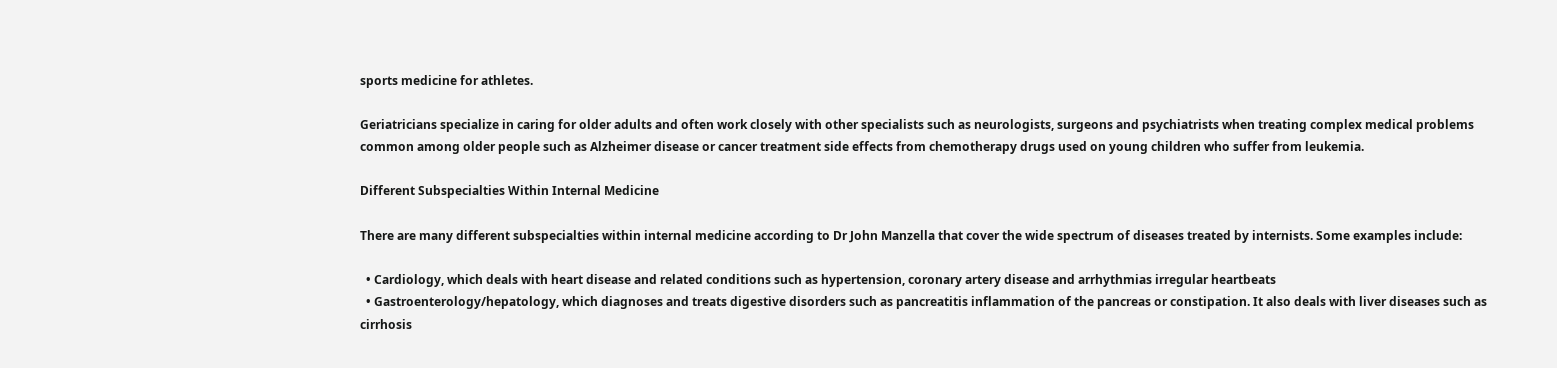sports medicine for athletes.

Geriatricians specialize in caring for older adults and often work closely with other specialists such as neurologists, surgeons and psychiatrists when treating complex medical problems common among older people such as Alzheimer disease or cancer treatment side effects from chemotherapy drugs used on young children who suffer from leukemia.

Different Subspecialties Within Internal Medicine

There are many different subspecialties within internal medicine according to Dr John Manzella that cover the wide spectrum of diseases treated by internists. Some examples include:

  • Cardiology, which deals with heart disease and related conditions such as hypertension, coronary artery disease and arrhythmias irregular heartbeats
  • Gastroenterology/hepatology, which diagnoses and treats digestive disorders such as pancreatitis inflammation of the pancreas or constipation. It also deals with liver diseases such as cirrhosis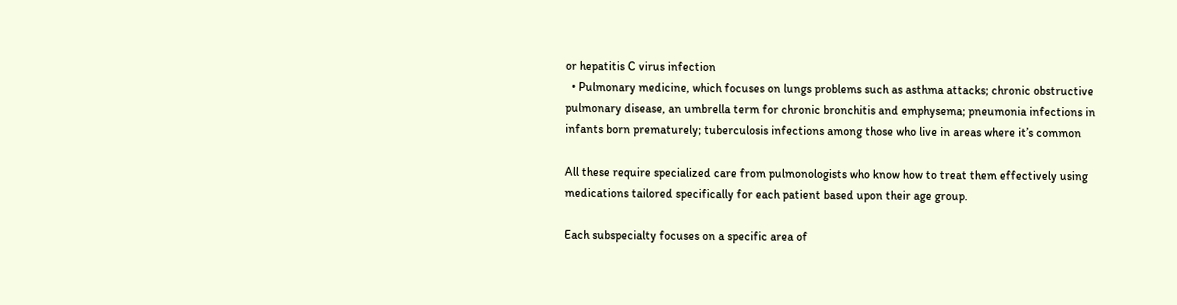or hepatitis C virus infection
  • Pulmonary medicine, which focuses on lungs problems such as asthma attacks; chronic obstructive pulmonary disease, an umbrella term for chronic bronchitis and emphysema; pneumonia infections in infants born prematurely; tuberculosis infections among those who live in areas where it’s common

All these require specialized care from pulmonologists who know how to treat them effectively using medications tailored specifically for each patient based upon their age group.

Each subspecialty focuses on a specific area of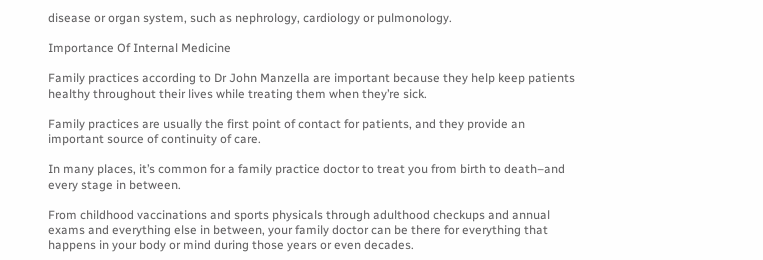disease or organ system, such as nephrology, cardiology or pulmonology.

Importance Of Internal Medicine

Family practices according to Dr John Manzella are important because they help keep patients healthy throughout their lives while treating them when they’re sick.

Family practices are usually the first point of contact for patients, and they provide an important source of continuity of care.

In many places, it’s common for a family practice doctor to treat you from birth to death–and every stage in between.

From childhood vaccinations and sports physicals through adulthood checkups and annual exams and everything else in between, your family doctor can be there for everything that happens in your body or mind during those years or even decades.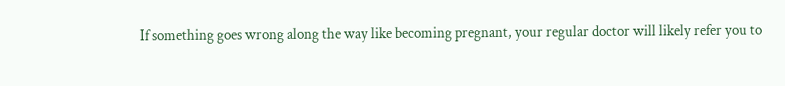If something goes wrong along the way like becoming pregnant, your regular doctor will likely refer you to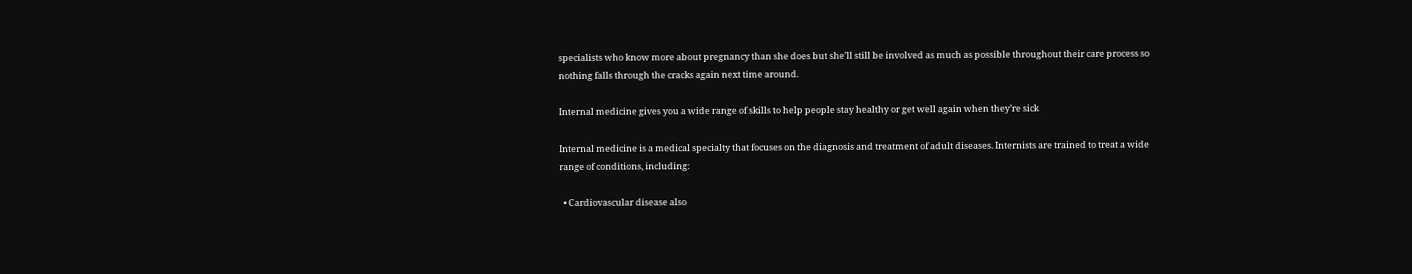specialists who know more about pregnancy than she does but she’ll still be involved as much as possible throughout their care process so nothing falls through the cracks again next time around.

Internal medicine gives you a wide range of skills to help people stay healthy or get well again when they’re sick

Internal medicine is a medical specialty that focuses on the diagnosis and treatment of adult diseases. Internists are trained to treat a wide range of conditions, including:

  • Cardiovascular disease also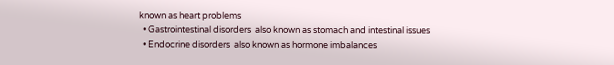known as heart problems
  • Gastrointestinal disorders  also known as stomach and intestinal issues
  • Endocrine disorders  also known as hormone imbalances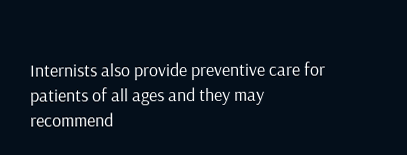Internists also provide preventive care for patients of all ages and they may recommend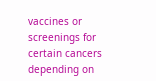vaccines or screenings for certain cancers depending on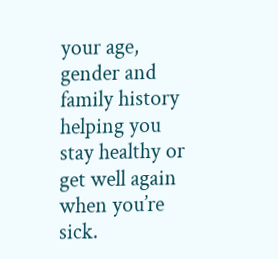your age, gender and family history  helping you stay healthy or get well again when you’re sick.